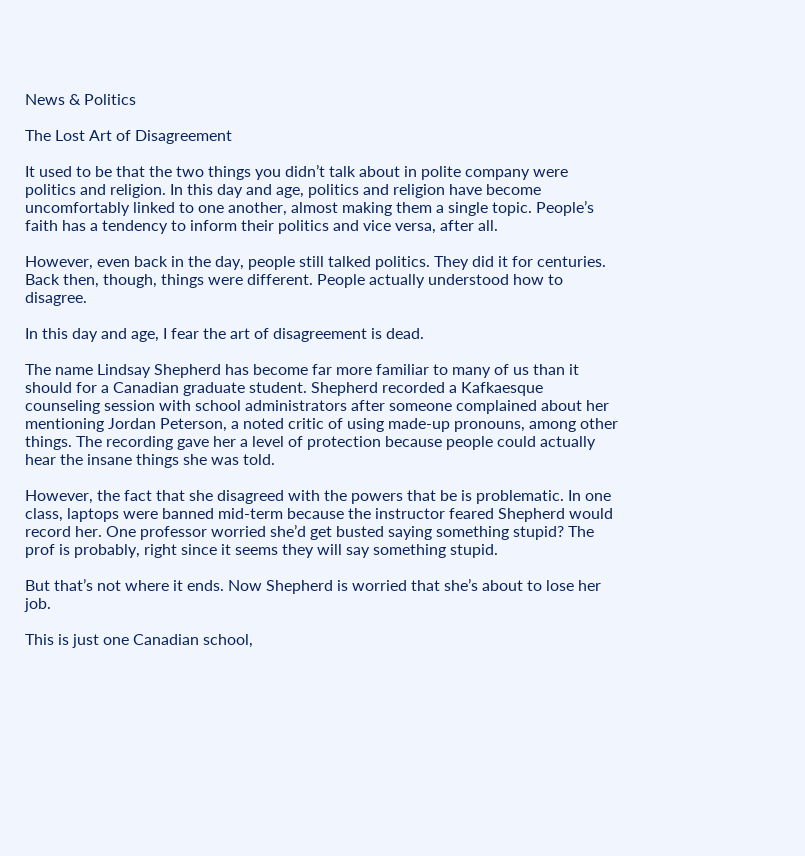News & Politics

The Lost Art of Disagreement

It used to be that the two things you didn’t talk about in polite company were politics and religion. In this day and age, politics and religion have become uncomfortably linked to one another, almost making them a single topic. People’s faith has a tendency to inform their politics and vice versa, after all.

However, even back in the day, people still talked politics. They did it for centuries. Back then, though, things were different. People actually understood how to disagree.

In this day and age, I fear the art of disagreement is dead.

The name Lindsay Shepherd has become far more familiar to many of us than it should for a Canadian graduate student. Shepherd recorded a Kafkaesque counseling session with school administrators after someone complained about her mentioning Jordan Peterson, a noted critic of using made-up pronouns, among other things. The recording gave her a level of protection because people could actually hear the insane things she was told.

However, the fact that she disagreed with the powers that be is problematic. In one class, laptops were banned mid-term because the instructor feared Shepherd would record her. One professor worried she’d get busted saying something stupid? The prof is probably, right since it seems they will say something stupid.

But that’s not where it ends. Now Shepherd is worried that she’s about to lose her job.

This is just one Canadian school,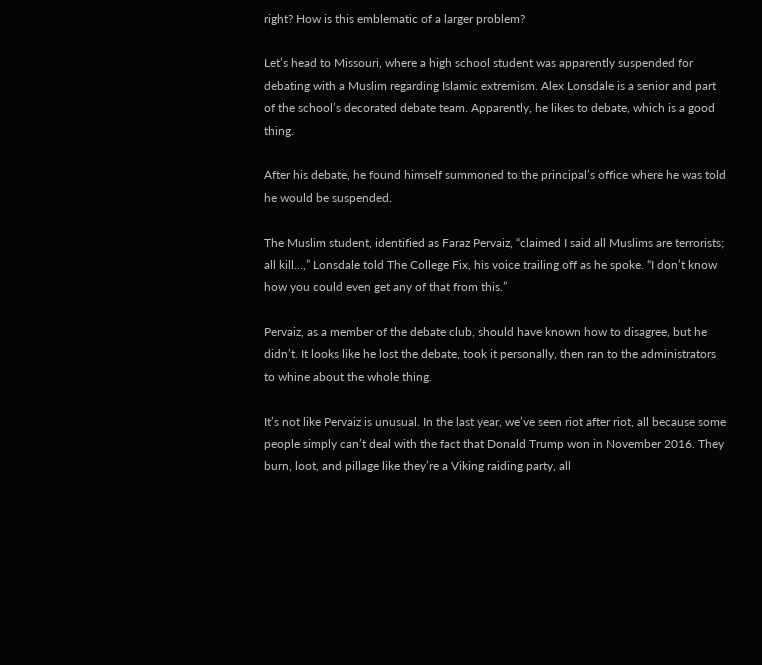right? How is this emblematic of a larger problem?

Let’s head to Missouri, where a high school student was apparently suspended for debating with a Muslim regarding Islamic extremism. Alex Lonsdale is a senior and part of the school’s decorated debate team. Apparently, he likes to debate, which is a good thing.

After his debate, he found himself summoned to the principal’s office where he was told he would be suspended.

The Muslim student, identified as Faraz Pervaiz, “claimed I said all Muslims are terrorists; all kill…,” Lonsdale told The College Fix, his voice trailing off as he spoke. “I don’t know how you could even get any of that from this.”

Pervaiz, as a member of the debate club, should have known how to disagree, but he didn’t. It looks like he lost the debate, took it personally, then ran to the administrators to whine about the whole thing.

It’s not like Pervaiz is unusual. In the last year, we’ve seen riot after riot, all because some people simply can’t deal with the fact that Donald Trump won in November 2016. They burn, loot, and pillage like they’re a Viking raiding party, all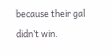because their gal didn’t win.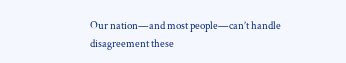Our nation—and most people—can’t handle disagreement these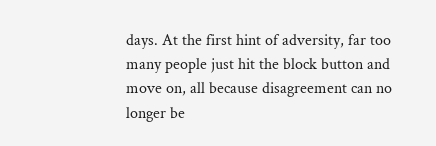days. At the first hint of adversity, far too many people just hit the block button and move on, all because disagreement can no longer be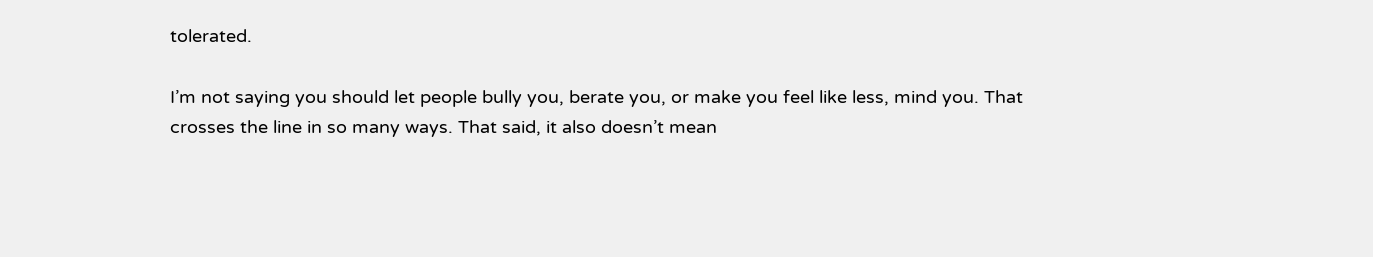tolerated.

I’m not saying you should let people bully you, berate you, or make you feel like less, mind you. That crosses the line in so many ways. That said, it also doesn’t mean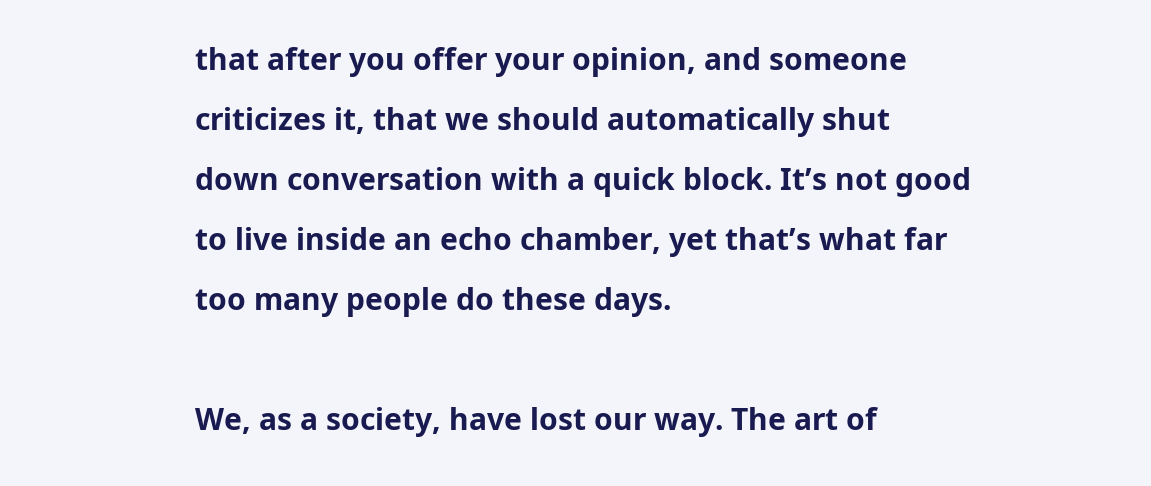that after you offer your opinion, and someone criticizes it, that we should automatically shut down conversation with a quick block. It’s not good to live inside an echo chamber, yet that’s what far too many people do these days.

We, as a society, have lost our way. The art of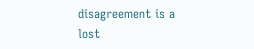disagreement is a lost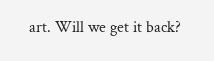art. Will we get it back?